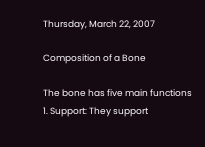Thursday, March 22, 2007

Composition of a Bone

The bone has five main functions
1. Support: They support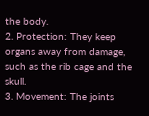the body.
2. Protection: They keep organs away from damage, such as the rib cage and the skull.
3. Movement: The joints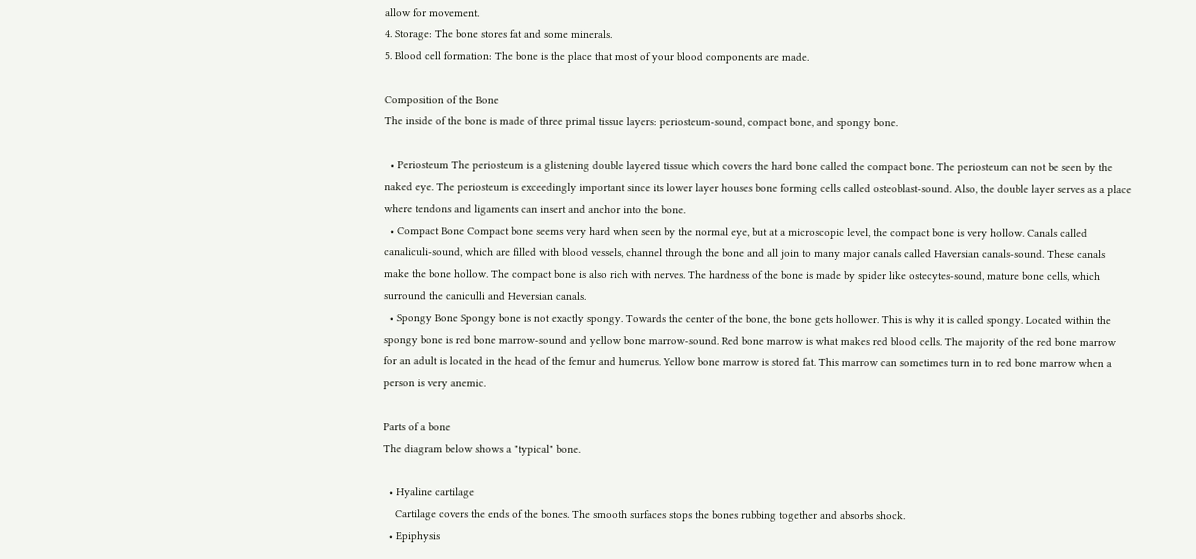allow for movement.
4. Storage: The bone stores fat and some minerals.
5. Blood cell formation: The bone is the place that most of your blood components are made.

Composition of the Bone
The inside of the bone is made of three primal tissue layers: periosteum-sound, compact bone, and spongy bone.

  • Periosteum The periosteum is a glistening double layered tissue which covers the hard bone called the compact bone. The periosteum can not be seen by the naked eye. The periosteum is exceedingly important since its lower layer houses bone forming cells called osteoblast-sound. Also, the double layer serves as a place where tendons and ligaments can insert and anchor into the bone.
  • Compact Bone Compact bone seems very hard when seen by the normal eye, but at a microscopic level, the compact bone is very hollow. Canals called canaliculi-sound, which are filled with blood vessels, channel through the bone and all join to many major canals called Haversian canals-sound. These canals make the bone hollow. The compact bone is also rich with nerves. The hardness of the bone is made by spider like ostecytes-sound, mature bone cells, which surround the caniculli and Heversian canals.
  • Spongy Bone Spongy bone is not exactly spongy. Towards the center of the bone, the bone gets hollower. This is why it is called spongy. Located within the spongy bone is red bone marrow-sound and yellow bone marrow-sound. Red bone marrow is what makes red blood cells. The majority of the red bone marrow for an adult is located in the head of the femur and humerus. Yellow bone marrow is stored fat. This marrow can sometimes turn in to red bone marrow when a person is very anemic.

Parts of a bone
The diagram below shows a "typical" bone.

  • Hyaline cartilage
    Cartilage covers the ends of the bones. The smooth surfaces stops the bones rubbing together and absorbs shock.
  • Epiphysis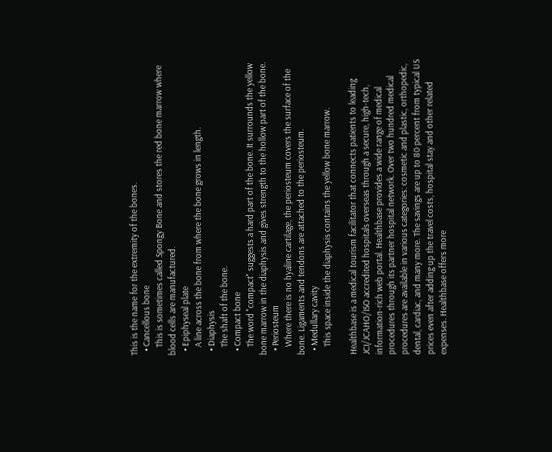This is the name for the extremity of the bones.
  • Cancellous bone
    This is sometimes called Spongy Bone and stores the red bone marrow where blood cells are manufactured.
  • Epiphyseal plate
    A line across the bone from where the bone grows in length.
  • Diaphysis
    The shaft of the bone.
  • Compact bone
    The word "compact" suggests a hard part of the bone. It surrounds the yellow bone marrow in the diaphysis and gives strength to the hollow part of the bone.
  • Periosteum
    Where there is no hyaline cartilage, the periosteum covers the surface of the bone. Ligaments and tendons are attached to the periosteum.
  • Medullary cavity
    This space inside the diaphysis contains the yellow bone marrow.

Healthbase is a medical tourism facilitator that connects patients to leading JCI/JCAHO/ISO accredited hospitals overseas through a secure, high-tech, information-rich web portal. Healthbase provides a wide range of medical procedures through its partner hospital network. Over two hundred medical procedures are available in various categories: cosmetic and plastic, orthopedic, dental, cardiac, and many more. The savings are up to 80 percent from typical US prices even after adding up the travel costs, hospital stay and other related expenses. Healthbase offers more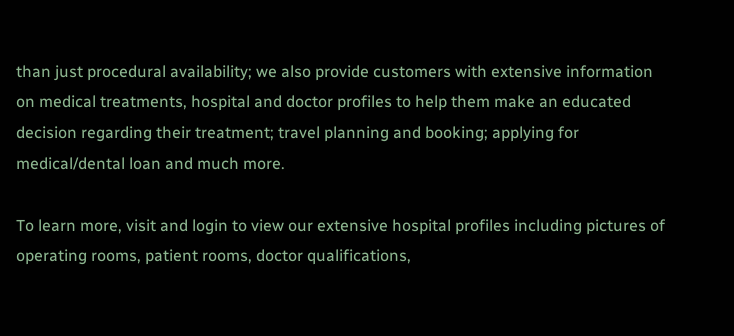than just procedural availability; we also provide customers with extensive information on medical treatments, hospital and doctor profiles to help them make an educated decision regarding their treatment; travel planning and booking; applying for medical/dental loan and much more.

To learn more, visit and login to view our extensive hospital profiles including pictures of operating rooms, patient rooms, doctor qualifications,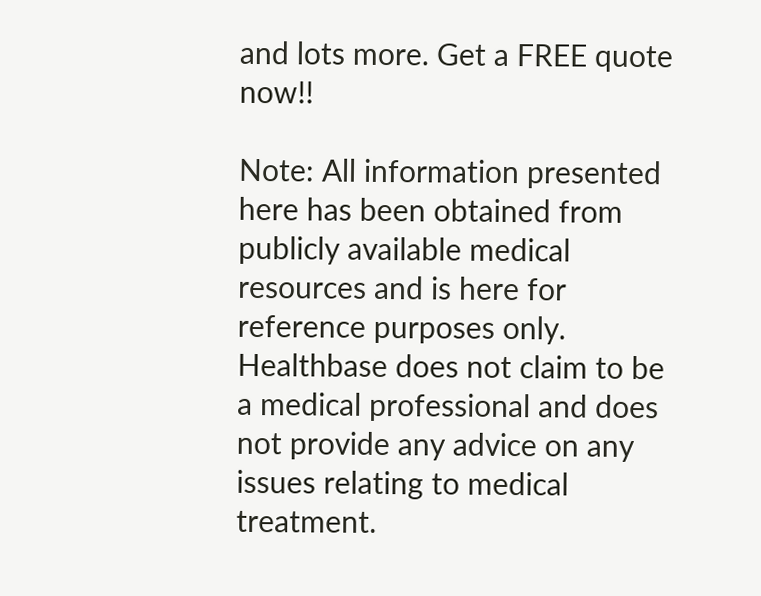and lots more. Get a FREE quote now!!

Note: All information presented here has been obtained from publicly available medical resources and is here for reference purposes only. Healthbase does not claim to be a medical professional and does not provide any advice on any issues relating to medical treatment.